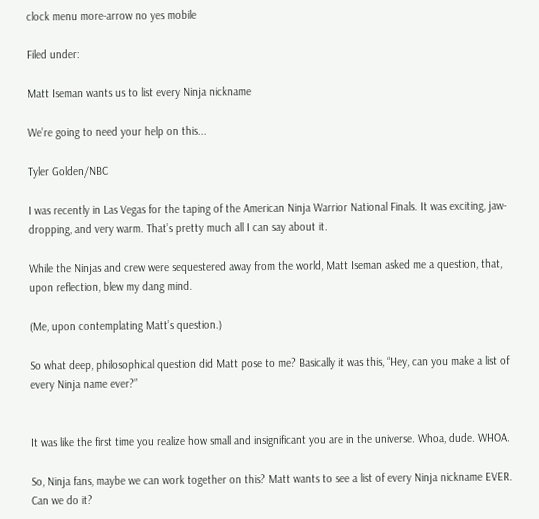clock menu more-arrow no yes mobile

Filed under:

Matt Iseman wants us to list every Ninja nickname

We’re going to need your help on this...

Tyler Golden/NBC

I was recently in Las Vegas for the taping of the American Ninja Warrior National Finals. It was exciting, jaw-dropping, and very warm. That’s pretty much all I can say about it.

While the Ninjas and crew were sequestered away from the world, Matt Iseman asked me a question, that, upon reflection, blew my dang mind.

(Me, upon contemplating Matt’s question.)

So what deep, philosophical question did Matt pose to me? Basically it was this, “Hey, can you make a list of every Ninja name ever?”


It was like the first time you realize how small and insignificant you are in the universe. Whoa, dude. WHOA.

So, Ninja fans, maybe we can work together on this? Matt wants to see a list of every Ninja nickname EVER. Can we do it?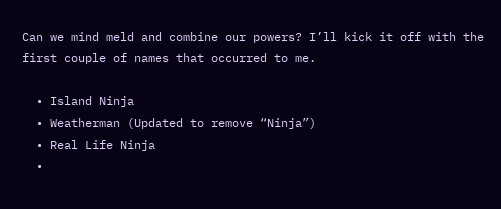Can we mind meld and combine our powers? I’ll kick it off with the first couple of names that occurred to me.

  • Island Ninja
  • Weatherman (Updated to remove “Ninja”)
  • Real Life Ninja
  •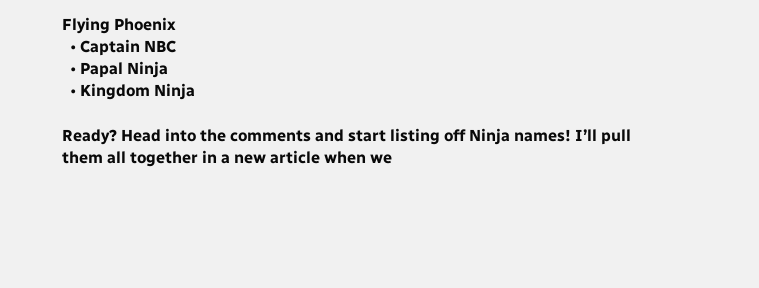Flying Phoenix
  • Captain NBC
  • Papal Ninja
  • Kingdom Ninja

Ready? Head into the comments and start listing off Ninja names! I’ll pull them all together in a new article when we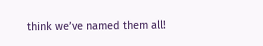think we’ve named them all!